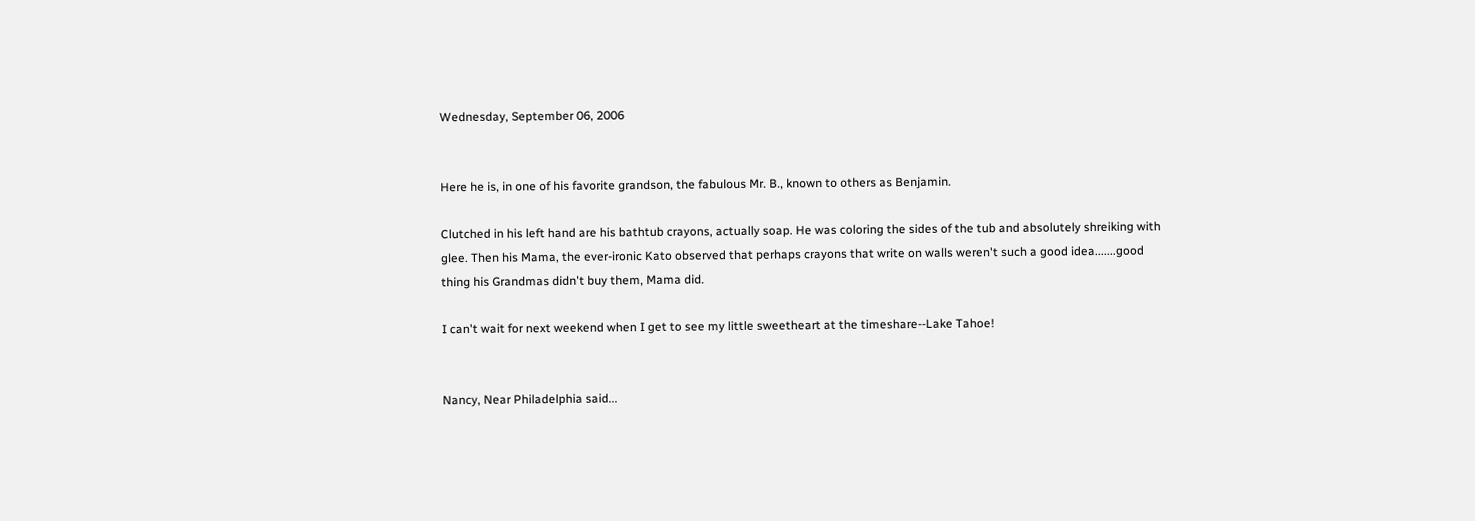Wednesday, September 06, 2006


Here he is, in one of his favorite grandson, the fabulous Mr. B., known to others as Benjamin.

Clutched in his left hand are his bathtub crayons, actually soap. He was coloring the sides of the tub and absolutely shreiking with glee. Then his Mama, the ever-ironic Kato observed that perhaps crayons that write on walls weren't such a good idea.......good thing his Grandmas didn't buy them, Mama did.

I can't wait for next weekend when I get to see my little sweetheart at the timeshare--Lake Tahoe!


Nancy, Near Philadelphia said...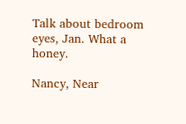Talk about bedroom eyes, Jan. What a honey.

Nancy, Near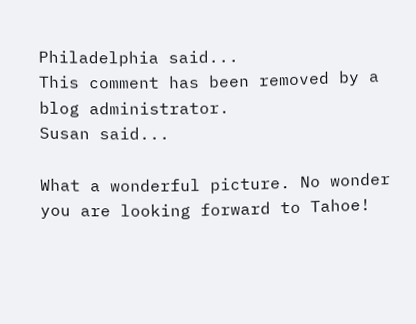Philadelphia said...
This comment has been removed by a blog administrator.
Susan said...

What a wonderful picture. No wonder you are looking forward to Tahoe!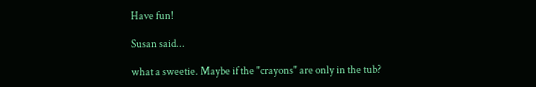Have fun!

Susan said...

what a sweetie. Maybe if the "crayons" are only in the tub?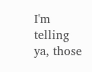I'm telling ya, those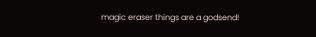magic eraser things are a godsend!